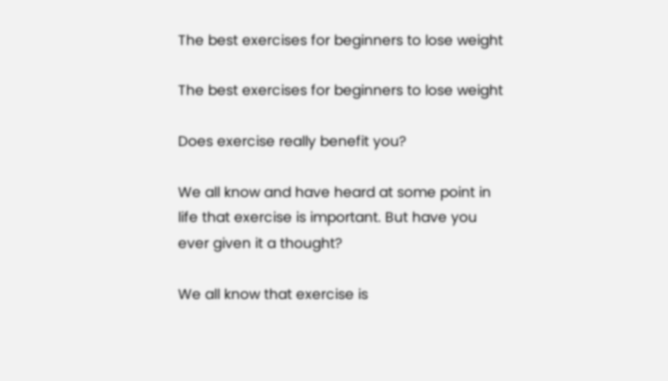The best exercises for beginners to lose weight

The best exercises for beginners to lose weight

Does exercise really benefit you?

We all know and have heard at some point in life that exercise is important. But have you ever given it a thought?

We all know that exercise is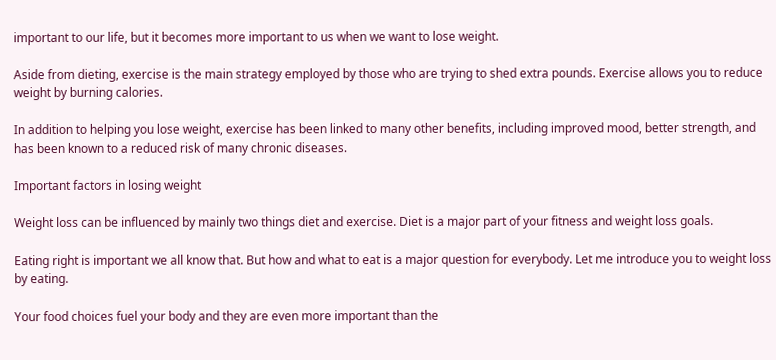important to our life, but it becomes more important to us when we want to lose weight.

Aside from dieting, exercise is the main strategy employed by those who are trying to shed extra pounds. Exercise allows you to reduce weight by burning calories.

In addition to helping you lose weight, exercise has been linked to many other benefits, including improved mood, better strength, and has been known to a reduced risk of many chronic diseases.

Important factors in losing weight

Weight loss can be influenced by mainly two things diet and exercise. Diet is a major part of your fitness and weight loss goals.

Eating right is important we all know that. But how and what to eat is a major question for everybody. Let me introduce you to weight loss by eating.

Your food choices fuel your body and they are even more important than the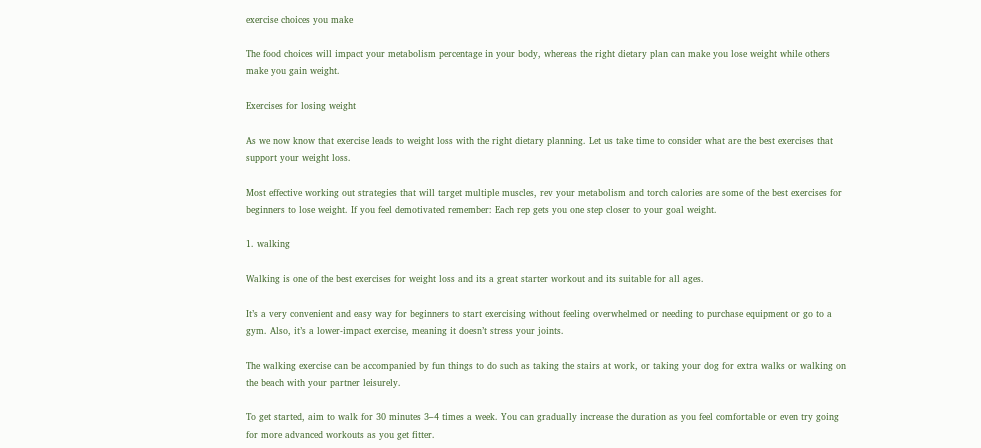exercise choices you make

The food choices will impact your metabolism percentage in your body, whereas the right dietary plan can make you lose weight while others make you gain weight.

Exercises for losing weight

As we now know that exercise leads to weight loss with the right dietary planning. Let us take time to consider what are the best exercises that support your weight loss.

Most effective working out strategies that will target multiple muscles, rev your metabolism and torch calories are some of the best exercises for beginners to lose weight. If you feel demotivated remember: Each rep gets you one step closer to your goal weight.

1. walking

Walking is one of the best exercises for weight loss and its a great starter workout and its suitable for all ages.

It’s a very convenient and easy way for beginners to start exercising without feeling overwhelmed or needing to purchase equipment or go to a gym. Also, it’s a lower-impact exercise, meaning it doesn’t stress your joints.

The walking exercise can be accompanied by fun things to do such as taking the stairs at work, or taking your dog for extra walks or walking on the beach with your partner leisurely.

To get started, aim to walk for 30 minutes 3–4 times a week. You can gradually increase the duration as you feel comfortable or even try going for more advanced workouts as you get fitter.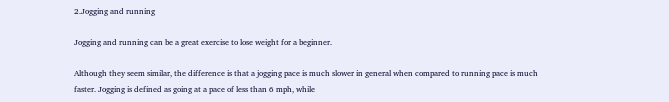2.Jogging and running

Jogging and running can be a great exercise to lose weight for a beginner.

Although they seem similar, the difference is that a jogging pace is much slower in general when compared to running pace is much faster. Jogging is defined as going at a pace of less than 6 mph, while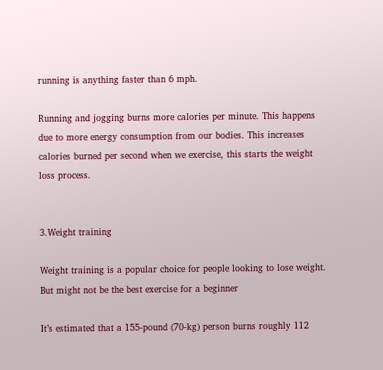running is anything faster than 6 mph.

Running and jogging burns more calories per minute. This happens due to more energy consumption from our bodies. This increases calories burned per second when we exercise, this starts the weight loss process.


3.Weight training

Weight training is a popular choice for people looking to lose weight. But might not be the best exercise for a beginner

It’s estimated that a 155-pound (70-kg) person burns roughly 112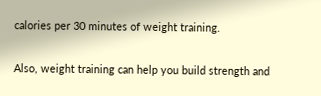calories per 30 minutes of weight training.

Also, weight training can help you build strength and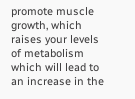promote muscle growth, which raises your levels of metabolism which will lead to an increase in the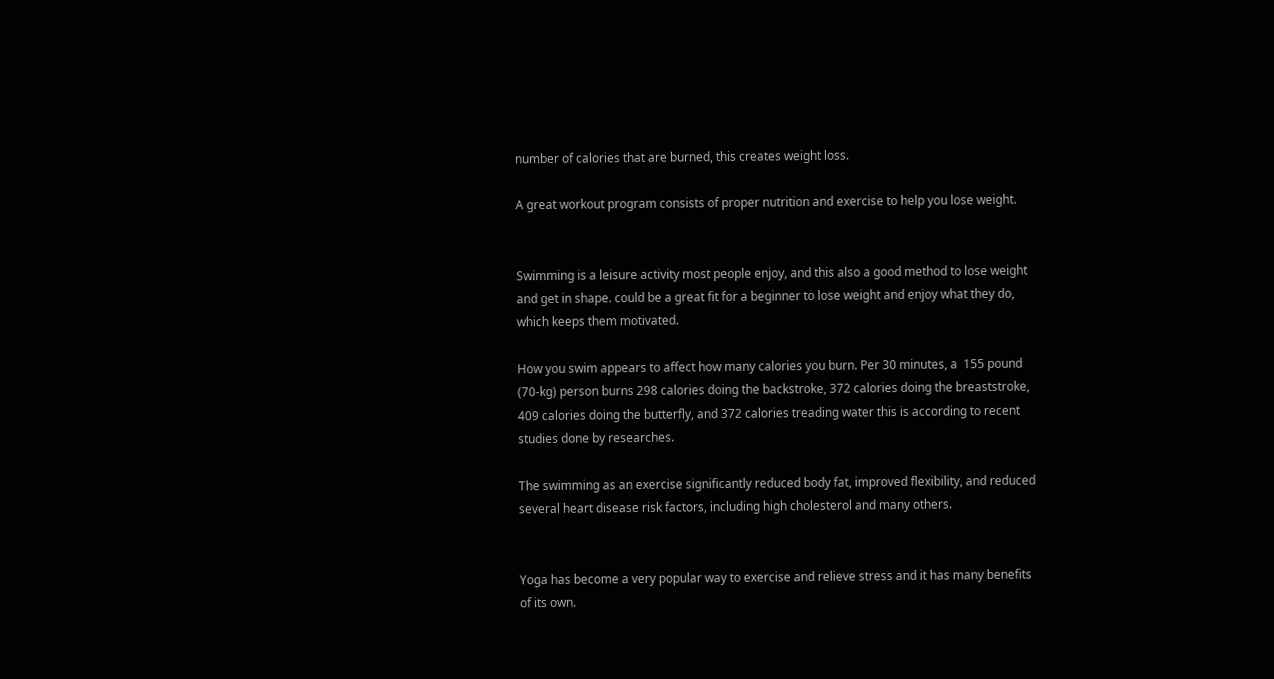number of calories that are burned, this creates weight loss.

A great workout program consists of proper nutrition and exercise to help you lose weight.


Swimming is a leisure activity most people enjoy, and this also a good method to lose weight and get in shape. could be a great fit for a beginner to lose weight and enjoy what they do, which keeps them motivated.

How you swim appears to affect how many calories you burn. Per 30 minutes, a  155 pound (70-kg) person burns 298 calories doing the backstroke, 372 calories doing the breaststroke, 409 calories doing the butterfly, and 372 calories treading water this is according to recent studies done by researches.

The swimming as an exercise significantly reduced body fat, improved flexibility, and reduced several heart disease risk factors, including high cholesterol and many others.


Yoga has become a very popular way to exercise and relieve stress and it has many benefits of its own.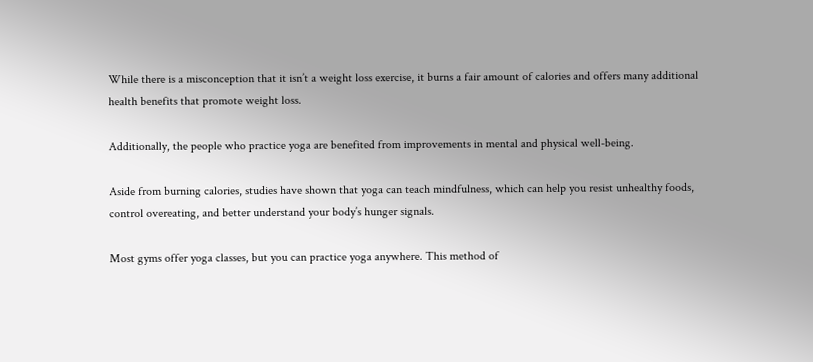While there is a misconception that it isn’t a weight loss exercise, it burns a fair amount of calories and offers many additional health benefits that promote weight loss.

Additionally, the people who practice yoga are benefited from improvements in mental and physical well-being.

Aside from burning calories, studies have shown that yoga can teach mindfulness, which can help you resist unhealthy foods, control overeating, and better understand your body’s hunger signals.

Most gyms offer yoga classes, but you can practice yoga anywhere. This method of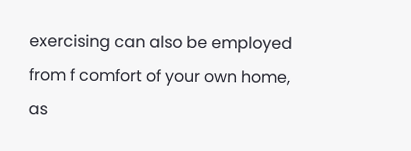exercising can also be employed from f comfort of your own home, as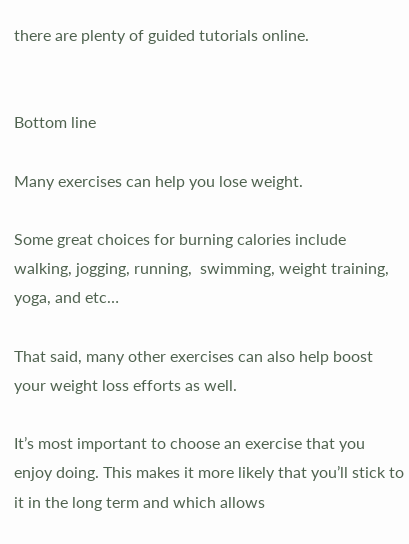there are plenty of guided tutorials online.


Bottom line

Many exercises can help you lose weight.

Some great choices for burning calories include walking, jogging, running,  swimming, weight training, yoga, and etc…

That said, many other exercises can also help boost your weight loss efforts as well.

It’s most important to choose an exercise that you enjoy doing. This makes it more likely that you’ll stick to it in the long term and which allows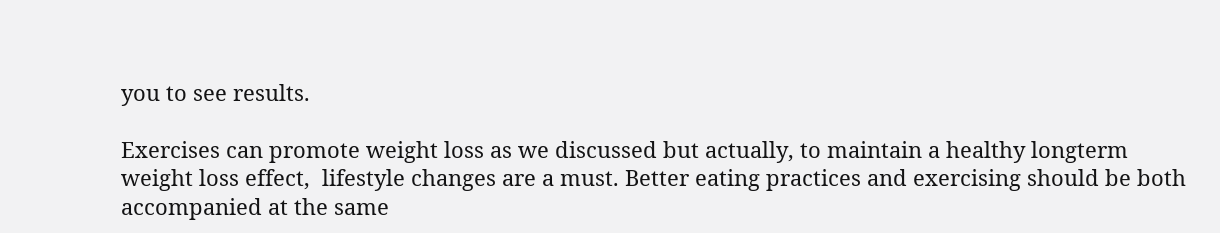you to see results.

Exercises can promote weight loss as we discussed but actually, to maintain a healthy longterm weight loss effect,  lifestyle changes are a must. Better eating practices and exercising should be both accompanied at the same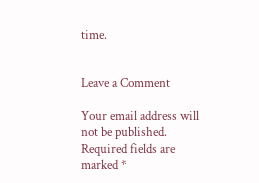time.


Leave a Comment

Your email address will not be published. Required fields are marked *